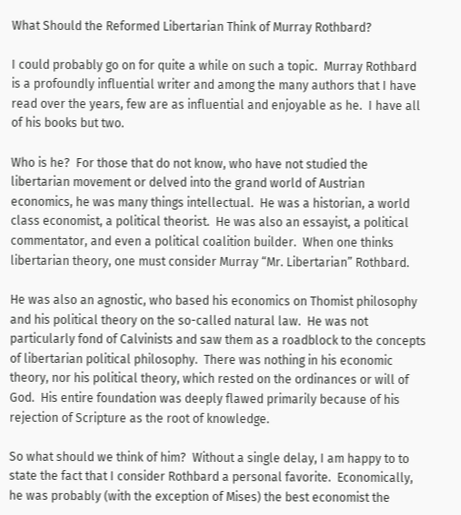What Should the Reformed Libertarian Think of Murray Rothbard?

I could probably go on for quite a while on such a topic.  Murray Rothbard is a profoundly influential writer and among the many authors that I have read over the years, few are as influential and enjoyable as he.  I have all of his books but two.

Who is he?  For those that do not know, who have not studied the libertarian movement or delved into the grand world of Austrian economics, he was many things intellectual.  He was a historian, a world class economist, a political theorist.  He was also an essayist, a political commentator, and even a political coalition builder.  When one thinks libertarian theory, one must consider Murray “Mr. Libertarian” Rothbard.

He was also an agnostic, who based his economics on Thomist philosophy and his political theory on the so-called natural law.  He was not particularly fond of Calvinists and saw them as a roadblock to the concepts of libertarian political philosophy.  There was nothing in his economic theory, nor his political theory, which rested on the ordinances or will of God.  His entire foundation was deeply flawed primarily because of his rejection of Scripture as the root of knowledge.

So what should we think of him?  Without a single delay, I am happy to to state the fact that I consider Rothbard a personal favorite.  Economically, he was probably (with the exception of Mises) the best economist the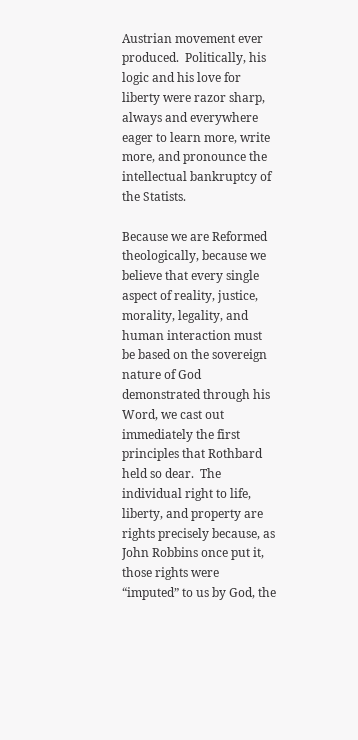Austrian movement ever produced.  Politically, his logic and his love for liberty were razor sharp, always and everywhere eager to learn more, write more, and pronounce the intellectual bankruptcy of the Statists.

Because we are Reformed theologically, because we believe that every single aspect of reality, justice, morality, legality, and human interaction must be based on the sovereign nature of God demonstrated through his Word, we cast out immediately the first principles that Rothbard held so dear.  The individual right to life, liberty, and property are rights precisely because, as John Robbins once put it, those rights were “imputed” to us by God, the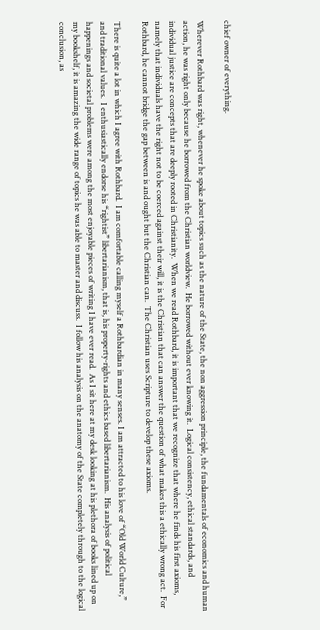chief owner of everything.

Wherever Rothbard was right, whenever he spoke about topics such as the nature of the State, the non aggression principle, the fundamentals of economics and human action, he was right only because he borrowed from the Christian worldview.  He borrowed without ever knowing it.  Logical consistency, ethical standards, and individual justice are concepts that are deeply rooted in Christianity.  When we read Rothbard, it is important that we recognize that where he finds his first axioms, namely that individuals have the right not to be coerced against their will, it is the Christian that can answer the question of what makes this a ethically wrong act.  For Rothbard, he cannot bridge the gap between is and ought but the Christian can.  The Christian uses Scripture to develop these axioms.

There is quite a lot in which I agree with Rothbard.  I am comfortable calling myself a Rothbardian in many senses. I am attracted to his love of “Old World Culture,” and traditional values.  I enthusiastically endorse his “rightist” libertarianism, that is, his property-rights and ethics based libertarianism.  His analysis of political happenings and societal problems were among the most enjoyable pieces of writing I have ever read.  As I sit here at my desk looking at his plethora of books lined up on my bookshelf, it is amazing the wide range of topics he was able to master and discuss.  I follow his analysis on the anatomy of the State completely through to the logical conclusion, as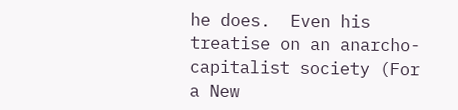he does.  Even his treatise on an anarcho-capitalist society (For a New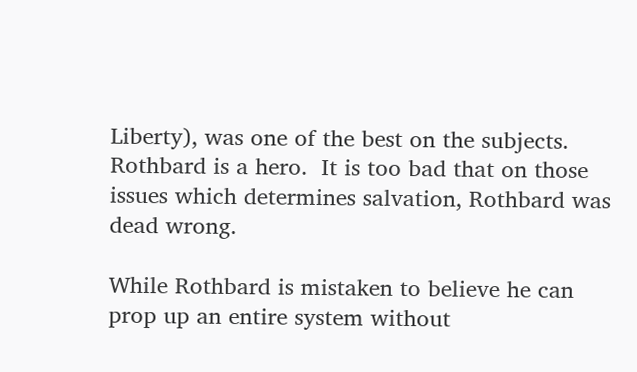Liberty), was one of the best on the subjects.  Rothbard is a hero.  It is too bad that on those issues which determines salvation, Rothbard was dead wrong.

While Rothbard is mistaken to believe he can prop up an entire system without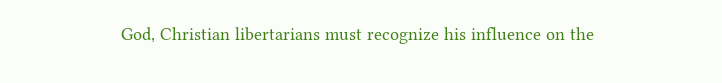God, Christian libertarians must recognize his influence on the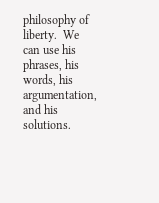philosophy of liberty.  We can use his phrases, his words, his argumentation, and his solutions.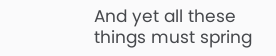And yet all these things must spring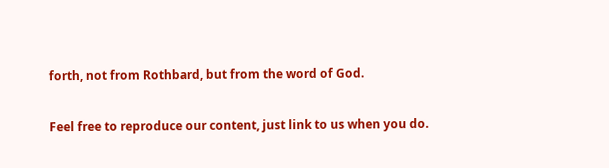forth, not from Rothbard, but from the word of God.

Feel free to reproduce our content, just link to us when you do.